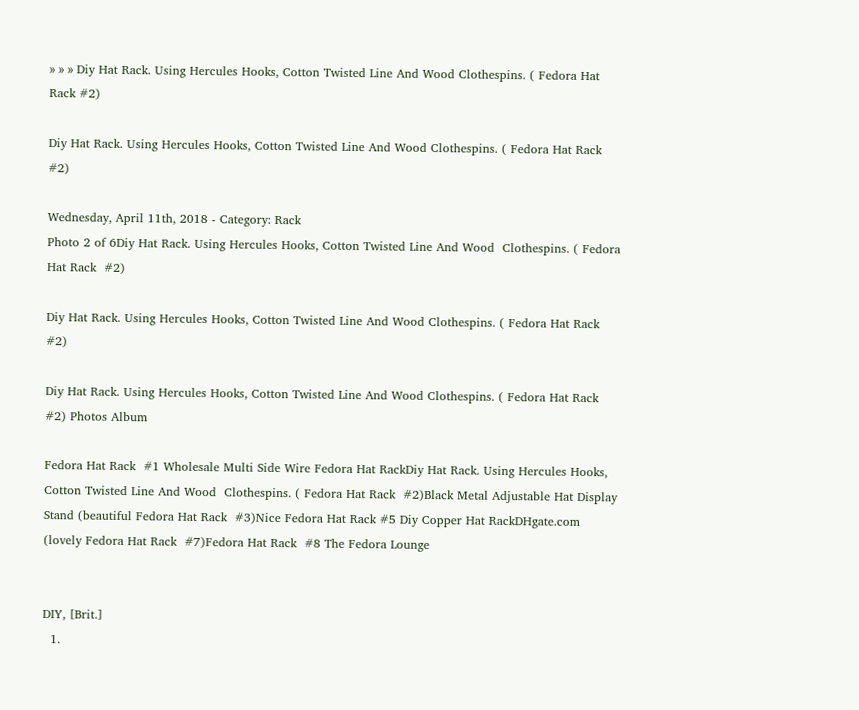» » » Diy Hat Rack. Using Hercules Hooks, Cotton Twisted Line And Wood Clothespins. ( Fedora Hat Rack #2)

Diy Hat Rack. Using Hercules Hooks, Cotton Twisted Line And Wood Clothespins. ( Fedora Hat Rack #2)

Wednesday, April 11th, 2018 - Category: Rack
Photo 2 of 6Diy Hat Rack. Using Hercules Hooks, Cotton Twisted Line And Wood  Clothespins. ( Fedora Hat Rack  #2)

Diy Hat Rack. Using Hercules Hooks, Cotton Twisted Line And Wood Clothespins. ( Fedora Hat Rack #2)

Diy Hat Rack. Using Hercules Hooks, Cotton Twisted Line And Wood Clothespins. ( Fedora Hat Rack #2) Photos Album

Fedora Hat Rack  #1 Wholesale Multi Side Wire Fedora Hat RackDiy Hat Rack. Using Hercules Hooks, Cotton Twisted Line And Wood  Clothespins. ( Fedora Hat Rack  #2)Black Metal Adjustable Hat Display Stand (beautiful Fedora Hat Rack  #3)Nice Fedora Hat Rack #5 Diy Copper Hat RackDHgate.com (lovely Fedora Hat Rack  #7)Fedora Hat Rack  #8 The Fedora Lounge


DIY, [Brit.]
  1.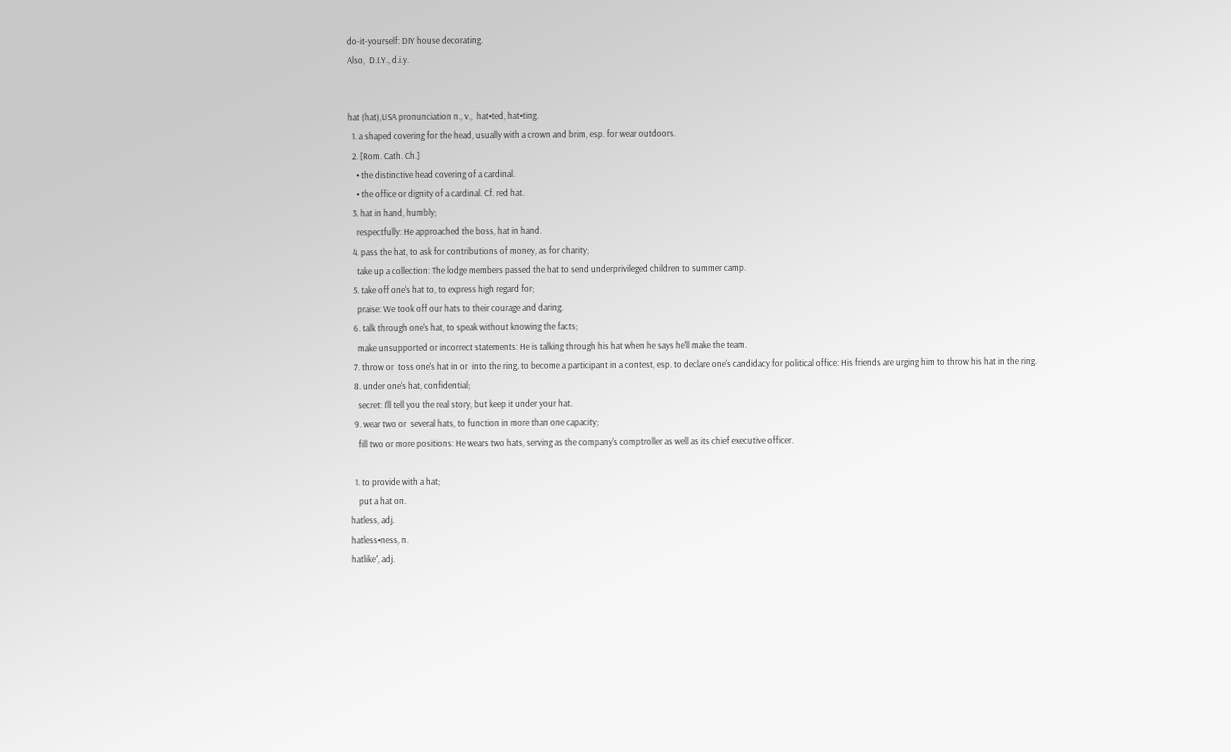do-it-yourself: DIY house decorating.
Also,  D.I.Y., d.i.y.


hat (hat),USA pronunciation n., v.,  hat•ted, hat•ting.
  1. a shaped covering for the head, usually with a crown and brim, esp. for wear outdoors.
  2. [Rom. Cath. Ch.]
    • the distinctive head covering of a cardinal.
    • the office or dignity of a cardinal. Cf. red hat.
  3. hat in hand, humbly;
    respectfully: He approached the boss, hat in hand.
  4. pass the hat, to ask for contributions of money, as for charity;
    take up a collection: The lodge members passed the hat to send underprivileged children to summer camp.
  5. take off one's hat to, to express high regard for;
    praise: We took off our hats to their courage and daring.
  6. talk through one's hat, to speak without knowing the facts;
    make unsupported or incorrect statements: He is talking through his hat when he says he'll make the team.
  7. throw or  toss one's hat in or  into the ring, to become a participant in a contest, esp. to declare one's candidacy for political office: His friends are urging him to throw his hat in the ring.
  8. under one's hat, confidential;
    secret: I'll tell you the real story, but keep it under your hat.
  9. wear two or  several hats, to function in more than one capacity;
    fill two or more positions: He wears two hats, serving as the company's comptroller as well as its chief executive officer.

  1. to provide with a hat;
    put a hat on.
hatless, adj.
hatless•ness, n.
hatlike′, adj.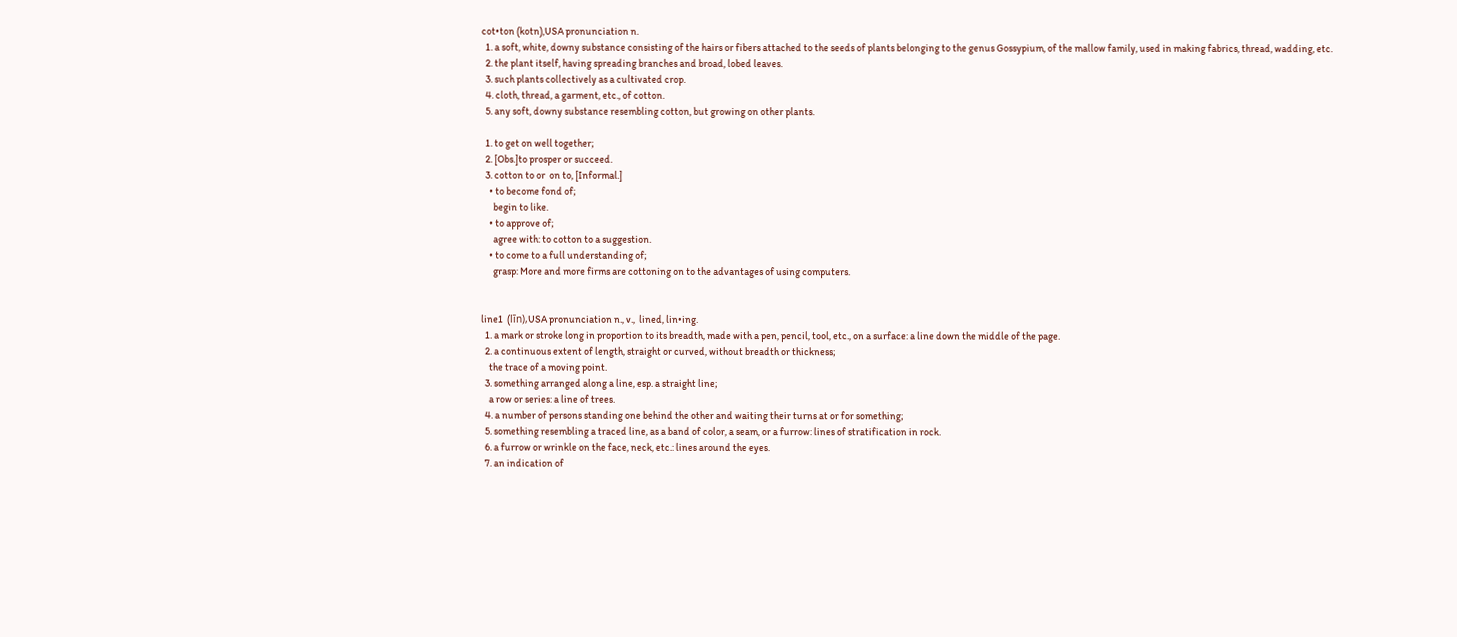cot•ton (kotn),USA pronunciation n.
  1. a soft, white, downy substance consisting of the hairs or fibers attached to the seeds of plants belonging to the genus Gossypium, of the mallow family, used in making fabrics, thread, wadding, etc.
  2. the plant itself, having spreading branches and broad, lobed leaves.
  3. such plants collectively as a cultivated crop.
  4. cloth, thread, a garment, etc., of cotton.
  5. any soft, downy substance resembling cotton, but growing on other plants.

  1. to get on well together;
  2. [Obs.]to prosper or succeed.
  3. cotton to or  on to, [Informal.]
    • to become fond of;
      begin to like.
    • to approve of;
      agree with: to cotton to a suggestion.
    • to come to a full understanding of;
      grasp: More and more firms are cottoning on to the advantages of using computers.


line1  (līn),USA pronunciation n., v.,  lined, lin•ing.
  1. a mark or stroke long in proportion to its breadth, made with a pen, pencil, tool, etc., on a surface: a line down the middle of the page.
  2. a continuous extent of length, straight or curved, without breadth or thickness;
    the trace of a moving point.
  3. something arranged along a line, esp. a straight line;
    a row or series: a line of trees.
  4. a number of persons standing one behind the other and waiting their turns at or for something;
  5. something resembling a traced line, as a band of color, a seam, or a furrow: lines of stratification in rock.
  6. a furrow or wrinkle on the face, neck, etc.: lines around the eyes.
  7. an indication of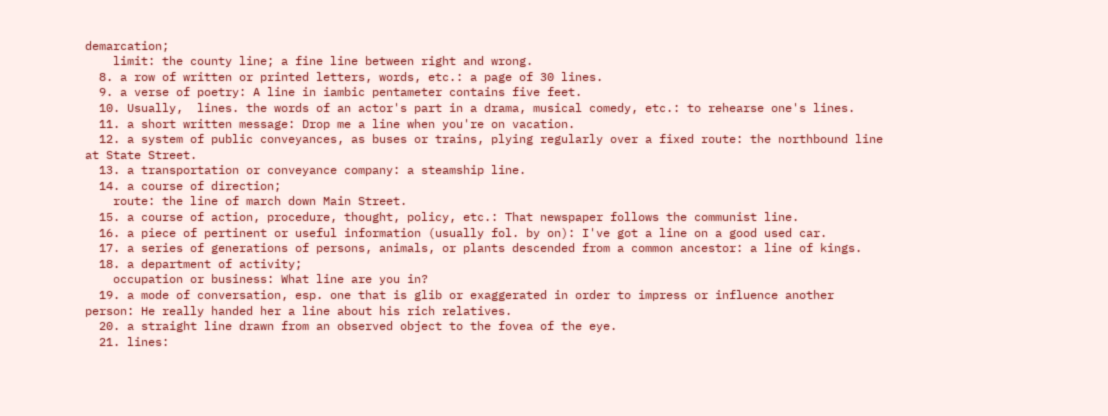demarcation;
    limit: the county line; a fine line between right and wrong.
  8. a row of written or printed letters, words, etc.: a page of 30 lines.
  9. a verse of poetry: A line in iambic pentameter contains five feet.
  10. Usually,  lines. the words of an actor's part in a drama, musical comedy, etc.: to rehearse one's lines.
  11. a short written message: Drop me a line when you're on vacation.
  12. a system of public conveyances, as buses or trains, plying regularly over a fixed route: the northbound line at State Street.
  13. a transportation or conveyance company: a steamship line.
  14. a course of direction;
    route: the line of march down Main Street.
  15. a course of action, procedure, thought, policy, etc.: That newspaper follows the communist line.
  16. a piece of pertinent or useful information (usually fol. by on): I've got a line on a good used car.
  17. a series of generations of persons, animals, or plants descended from a common ancestor: a line of kings.
  18. a department of activity;
    occupation or business: What line are you in?
  19. a mode of conversation, esp. one that is glib or exaggerated in order to impress or influence another person: He really handed her a line about his rich relatives.
  20. a straight line drawn from an observed object to the fovea of the eye.
  21. lines: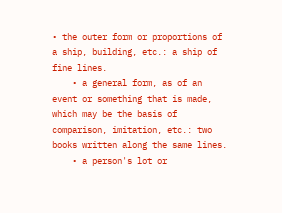• the outer form or proportions of a ship, building, etc.: a ship of fine lines.
    • a general form, as of an event or something that is made, which may be the basis of comparison, imitation, etc.: two books written along the same lines.
    • a person's lot or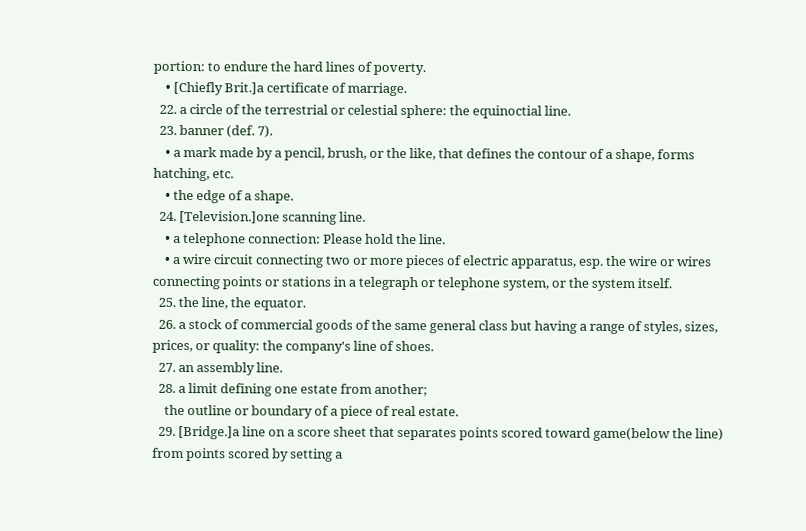portion: to endure the hard lines of poverty.
    • [Chiefly Brit.]a certificate of marriage.
  22. a circle of the terrestrial or celestial sphere: the equinoctial line.
  23. banner (def. 7).
    • a mark made by a pencil, brush, or the like, that defines the contour of a shape, forms hatching, etc.
    • the edge of a shape.
  24. [Television.]one scanning line.
    • a telephone connection: Please hold the line.
    • a wire circuit connecting two or more pieces of electric apparatus, esp. the wire or wires connecting points or stations in a telegraph or telephone system, or the system itself.
  25. the line, the equator.
  26. a stock of commercial goods of the same general class but having a range of styles, sizes, prices, or quality: the company's line of shoes.
  27. an assembly line.
  28. a limit defining one estate from another;
    the outline or boundary of a piece of real estate.
  29. [Bridge.]a line on a score sheet that separates points scored toward game(below the line) from points scored by setting a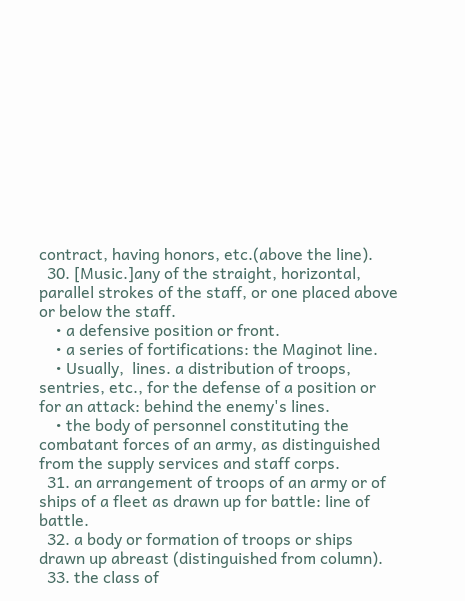contract, having honors, etc.(above the line).
  30. [Music.]any of the straight, horizontal, parallel strokes of the staff, or one placed above or below the staff.
    • a defensive position or front.
    • a series of fortifications: the Maginot line.
    • Usually,  lines. a distribution of troops, sentries, etc., for the defense of a position or for an attack: behind the enemy's lines.
    • the body of personnel constituting the combatant forces of an army, as distinguished from the supply services and staff corps.
  31. an arrangement of troops of an army or of ships of a fleet as drawn up for battle: line of battle.
  32. a body or formation of troops or ships drawn up abreast (distinguished from column).
  33. the class of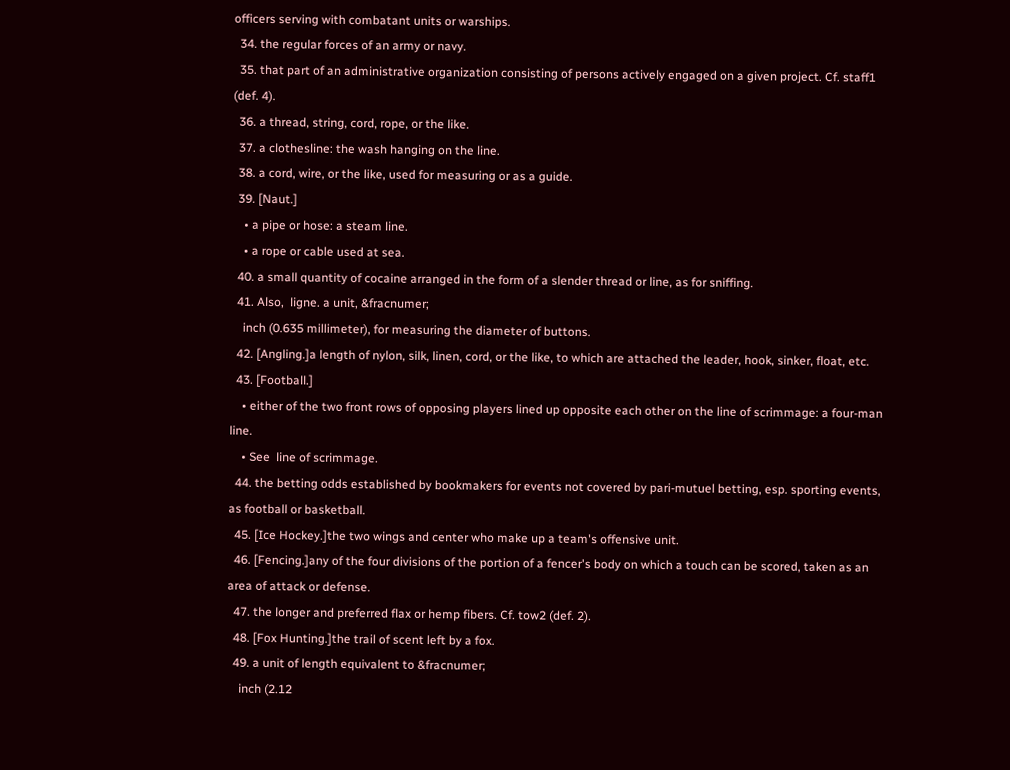officers serving with combatant units or warships.
  34. the regular forces of an army or navy.
  35. that part of an administrative organization consisting of persons actively engaged on a given project. Cf. staff1 (def. 4).
  36. a thread, string, cord, rope, or the like.
  37. a clothesline: the wash hanging on the line.
  38. a cord, wire, or the like, used for measuring or as a guide.
  39. [Naut.]
    • a pipe or hose: a steam line.
    • a rope or cable used at sea.
  40. a small quantity of cocaine arranged in the form of a slender thread or line, as for sniffing.
  41. Also,  ligne. a unit, &fracnumer;
    inch (0.635 millimeter), for measuring the diameter of buttons.
  42. [Angling.]a length of nylon, silk, linen, cord, or the like, to which are attached the leader, hook, sinker, float, etc.
  43. [Football.]
    • either of the two front rows of opposing players lined up opposite each other on the line of scrimmage: a four-man line.
    • See  line of scrimmage.
  44. the betting odds established by bookmakers for events not covered by pari-mutuel betting, esp. sporting events, as football or basketball.
  45. [Ice Hockey.]the two wings and center who make up a team's offensive unit.
  46. [Fencing.]any of the four divisions of the portion of a fencer's body on which a touch can be scored, taken as an area of attack or defense.
  47. the longer and preferred flax or hemp fibers. Cf. tow2 (def. 2).
  48. [Fox Hunting.]the trail of scent left by a fox.
  49. a unit of length equivalent to &fracnumer;
    inch (2.12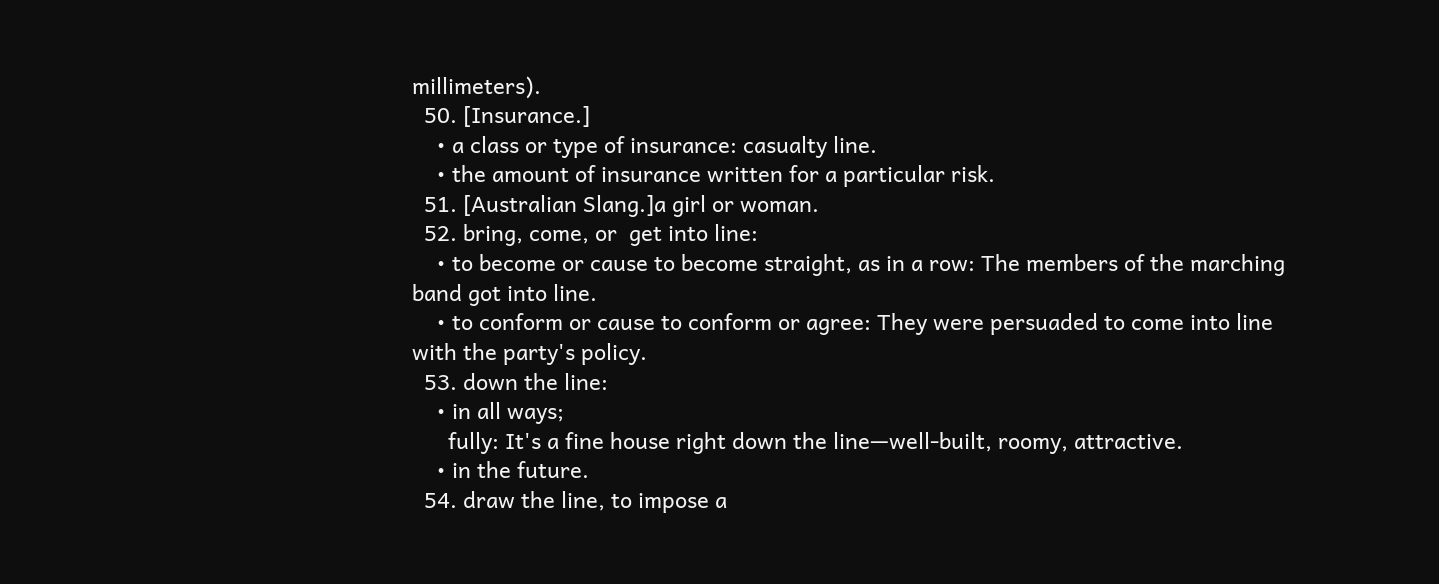millimeters).
  50. [Insurance.]
    • a class or type of insurance: casualty line.
    • the amount of insurance written for a particular risk.
  51. [Australian Slang.]a girl or woman.
  52. bring, come, or  get into line:
    • to become or cause to become straight, as in a row: The members of the marching band got into line.
    • to conform or cause to conform or agree: They were persuaded to come into line with the party's policy.
  53. down the line:
    • in all ways;
      fully: It's a fine house right down the line—well-built, roomy, attractive.
    • in the future.
  54. draw the line, to impose a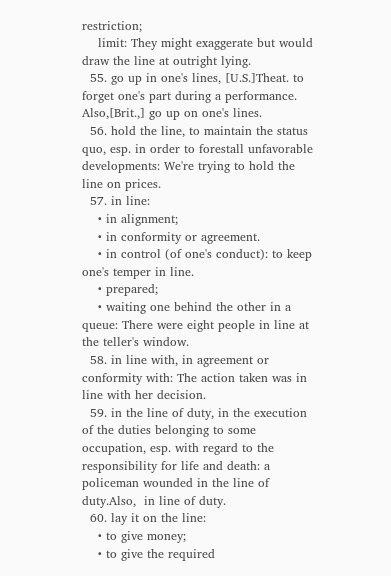restriction;
    limit: They might exaggerate but would draw the line at outright lying.
  55. go up in one's lines, [U.S.]Theat. to forget one's part during a performance. Also,[Brit.,] go up on one's lines.
  56. hold the line, to maintain the status quo, esp. in order to forestall unfavorable developments: We're trying to hold the line on prices.
  57. in line:
    • in alignment;
    • in conformity or agreement.
    • in control (of one's conduct): to keep one's temper in line.
    • prepared;
    • waiting one behind the other in a queue: There were eight people in line at the teller's window.
  58. in line with, in agreement or conformity with: The action taken was in line with her decision.
  59. in the line of duty, in the execution of the duties belonging to some occupation, esp. with regard to the responsibility for life and death: a policeman wounded in the line of duty.Also,  in line of duty.
  60. lay it on the line:
    • to give money;
    • to give the required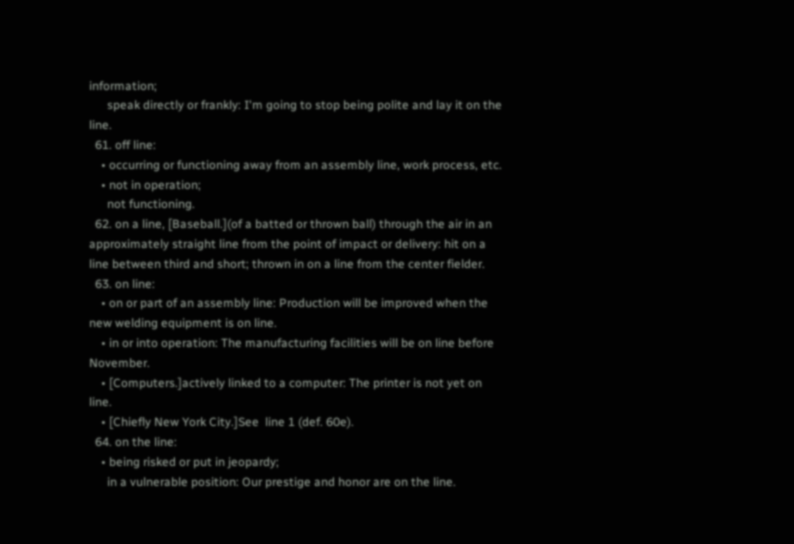information;
      speak directly or frankly: I'm going to stop being polite and lay it on the line.
  61. off line:
    • occurring or functioning away from an assembly line, work process, etc.
    • not in operation;
      not functioning.
  62. on a line, [Baseball.](of a batted or thrown ball) through the air in an approximately straight line from the point of impact or delivery: hit on a line between third and short; thrown in on a line from the center fielder.
  63. on line:
    • on or part of an assembly line: Production will be improved when the new welding equipment is on line.
    • in or into operation: The manufacturing facilities will be on line before November.
    • [Computers.]actively linked to a computer: The printer is not yet on line.
    • [Chiefly New York City.]See  line 1 (def. 60e).
  64. on the line:
    • being risked or put in jeopardy;
      in a vulnerable position: Our prestige and honor are on the line.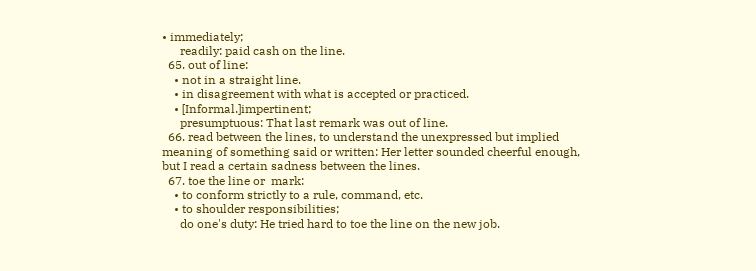• immediately;
      readily: paid cash on the line.
  65. out of line:
    • not in a straight line.
    • in disagreement with what is accepted or practiced.
    • [Informal.]impertinent;
      presumptuous: That last remark was out of line.
  66. read between the lines, to understand the unexpressed but implied meaning of something said or written: Her letter sounded cheerful enough, but I read a certain sadness between the lines.
  67. toe the line or  mark:
    • to conform strictly to a rule, command, etc.
    • to shoulder responsibilities;
      do one's duty: He tried hard to toe the line on the new job.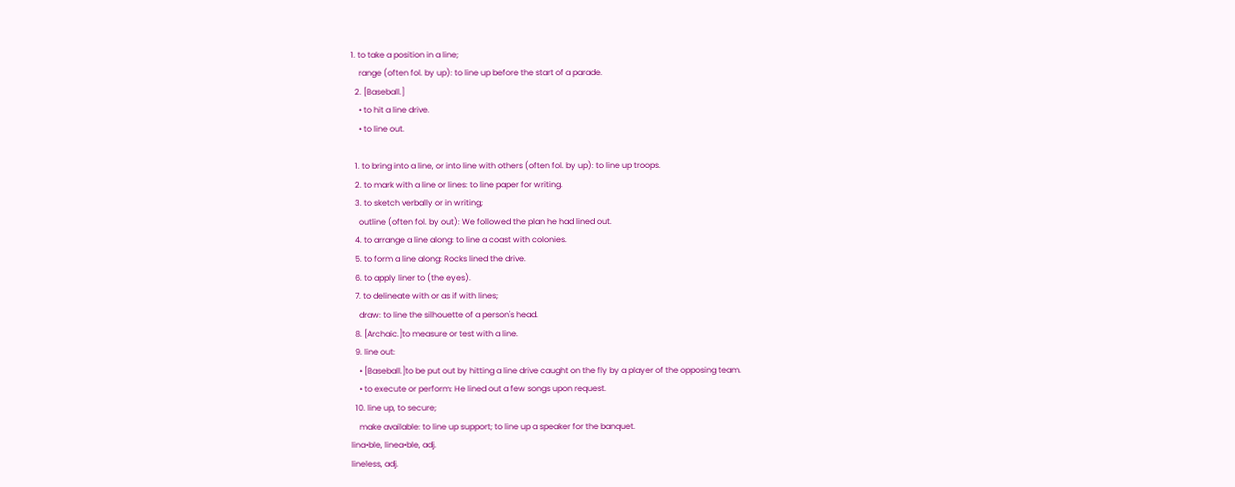1. to take a position in a line;
    range (often fol. by up): to line up before the start of a parade.
  2. [Baseball.]
    • to hit a line drive.
    • to line out.

  1. to bring into a line, or into line with others (often fol. by up): to line up troops.
  2. to mark with a line or lines: to line paper for writing.
  3. to sketch verbally or in writing;
    outline (often fol. by out): We followed the plan he had lined out.
  4. to arrange a line along: to line a coast with colonies.
  5. to form a line along: Rocks lined the drive.
  6. to apply liner to (the eyes).
  7. to delineate with or as if with lines;
    draw: to line the silhouette of a person's head.
  8. [Archaic.]to measure or test with a line.
  9. line out:
    • [Baseball.]to be put out by hitting a line drive caught on the fly by a player of the opposing team.
    • to execute or perform: He lined out a few songs upon request.
  10. line up, to secure;
    make available: to line up support; to line up a speaker for the banquet.
lina•ble, linea•ble, adj.
lineless, adj.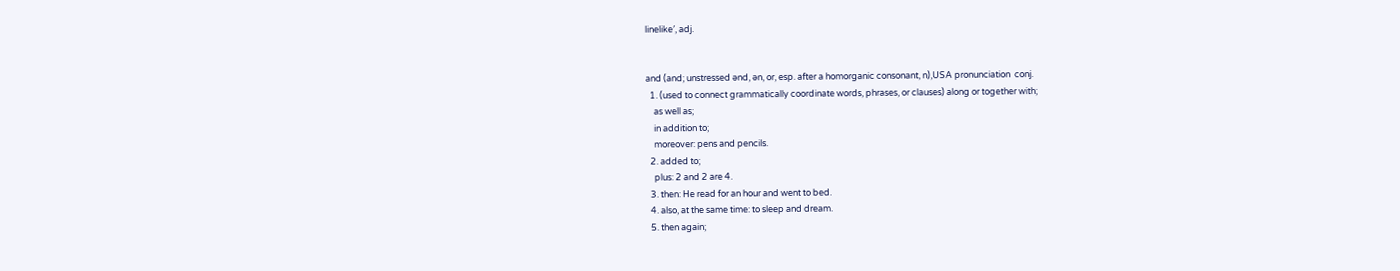linelike′, adj.


and (and; unstressed ənd, ən, or, esp. after a homorganic consonant, n),USA pronunciation  conj.
  1. (used to connect grammatically coordinate words, phrases, or clauses) along or together with;
    as well as;
    in addition to;
    moreover: pens and pencils.
  2. added to;
    plus: 2 and 2 are 4.
  3. then: He read for an hour and went to bed.
  4. also, at the same time: to sleep and dream.
  5. then again;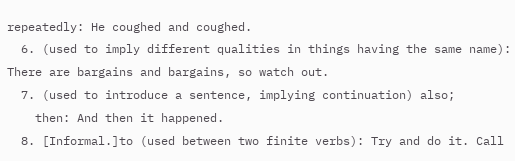repeatedly: He coughed and coughed.
  6. (used to imply different qualities in things having the same name): There are bargains and bargains, so watch out.
  7. (used to introduce a sentence, implying continuation) also;
    then: And then it happened.
  8. [Informal.]to (used between two finite verbs): Try and do it. Call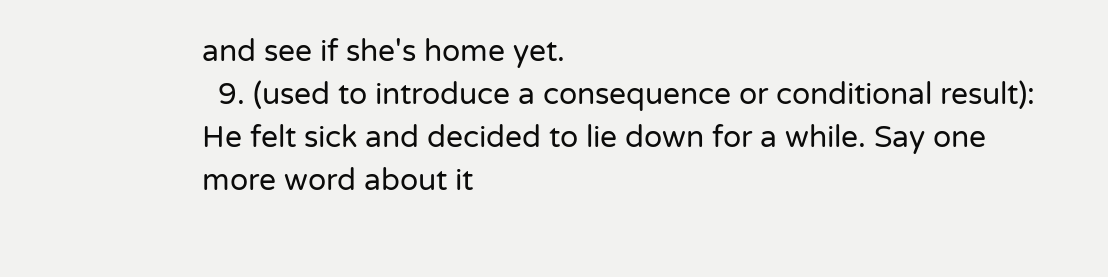and see if she's home yet.
  9. (used to introduce a consequence or conditional result): He felt sick and decided to lie down for a while. Say one more word about it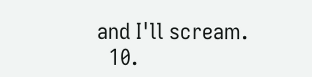and I'll scream.
  10.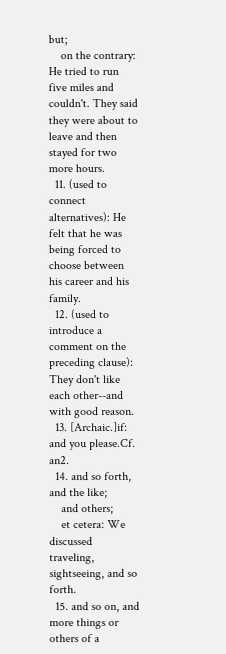but;
    on the contrary: He tried to run five miles and couldn't. They said they were about to leave and then stayed for two more hours.
  11. (used to connect alternatives): He felt that he was being forced to choose between his career and his family.
  12. (used to introduce a comment on the preceding clause): They don't like each other--and with good reason.
  13. [Archaic.]if: and you please.Cf. an2.
  14. and so forth, and the like;
    and others;
    et cetera: We discussed traveling, sightseeing, and so forth.
  15. and so on, and more things or others of a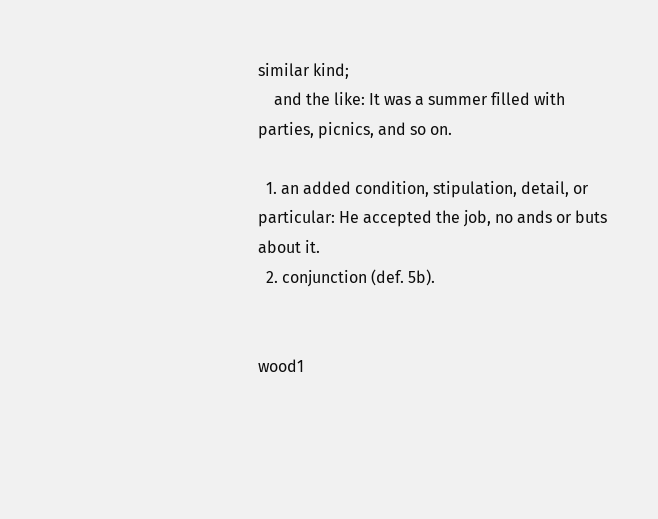similar kind;
    and the like: It was a summer filled with parties, picnics, and so on.

  1. an added condition, stipulation, detail, or particular: He accepted the job, no ands or buts about it.
  2. conjunction (def. 5b).


wood1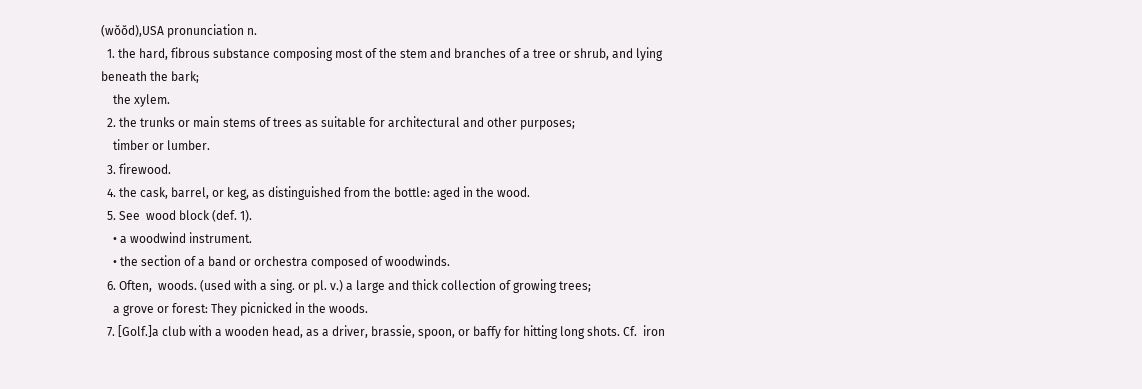(wŏŏd),USA pronunciation n.
  1. the hard, fibrous substance composing most of the stem and branches of a tree or shrub, and lying beneath the bark;
    the xylem.
  2. the trunks or main stems of trees as suitable for architectural and other purposes;
    timber or lumber.
  3. firewood.
  4. the cask, barrel, or keg, as distinguished from the bottle: aged in the wood.
  5. See  wood block (def. 1).
    • a woodwind instrument.
    • the section of a band or orchestra composed of woodwinds.
  6. Often,  woods. (used with a sing. or pl. v.) a large and thick collection of growing trees;
    a grove or forest: They picnicked in the woods.
  7. [Golf.]a club with a wooden head, as a driver, brassie, spoon, or baffy for hitting long shots. Cf.  iron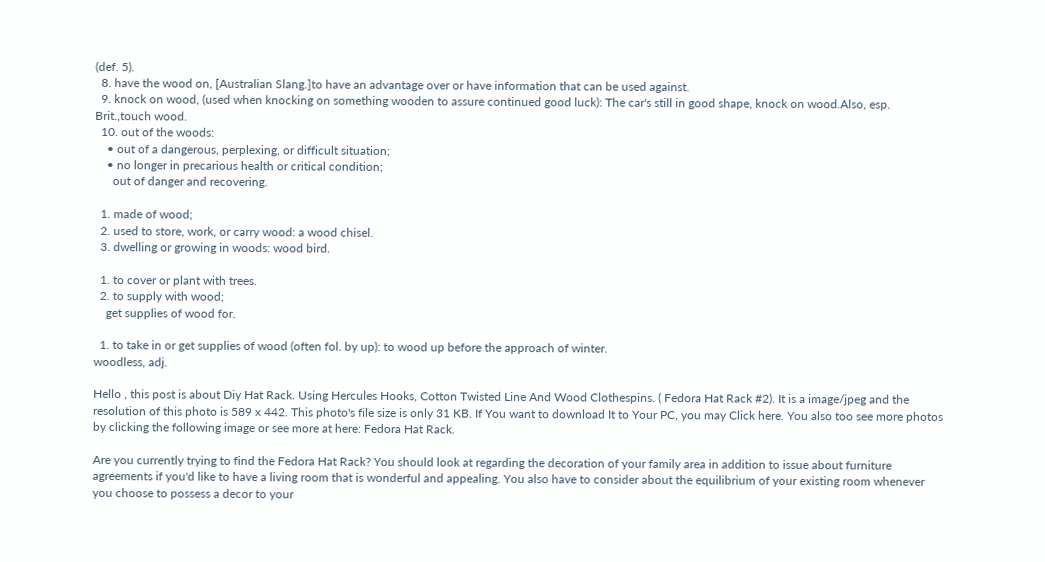(def. 5).
  8. have the wood on, [Australian Slang.]to have an advantage over or have information that can be used against.
  9. knock on wood, (used when knocking on something wooden to assure continued good luck): The car's still in good shape, knock on wood.Also, esp. Brit.,touch wood.
  10. out of the woods:
    • out of a dangerous, perplexing, or difficult situation;
    • no longer in precarious health or critical condition;
      out of danger and recovering.

  1. made of wood;
  2. used to store, work, or carry wood: a wood chisel.
  3. dwelling or growing in woods: wood bird.

  1. to cover or plant with trees.
  2. to supply with wood;
    get supplies of wood for.

  1. to take in or get supplies of wood (often fol. by up): to wood up before the approach of winter.
woodless, adj.

Hello , this post is about Diy Hat Rack. Using Hercules Hooks, Cotton Twisted Line And Wood Clothespins. ( Fedora Hat Rack #2). It is a image/jpeg and the resolution of this photo is 589 x 442. This photo's file size is only 31 KB. If You want to download It to Your PC, you may Click here. You also too see more photos by clicking the following image or see more at here: Fedora Hat Rack.

Are you currently trying to find the Fedora Hat Rack? You should look at regarding the decoration of your family area in addition to issue about furniture agreements if you'd like to have a living room that is wonderful and appealing. You also have to consider about the equilibrium of your existing room whenever you choose to possess a decor to your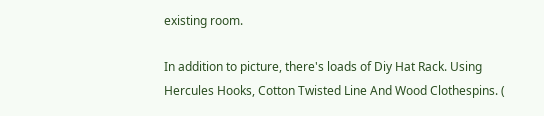existing room.

In addition to picture, there's loads of Diy Hat Rack. Using Hercules Hooks, Cotton Twisted Line And Wood Clothespins. (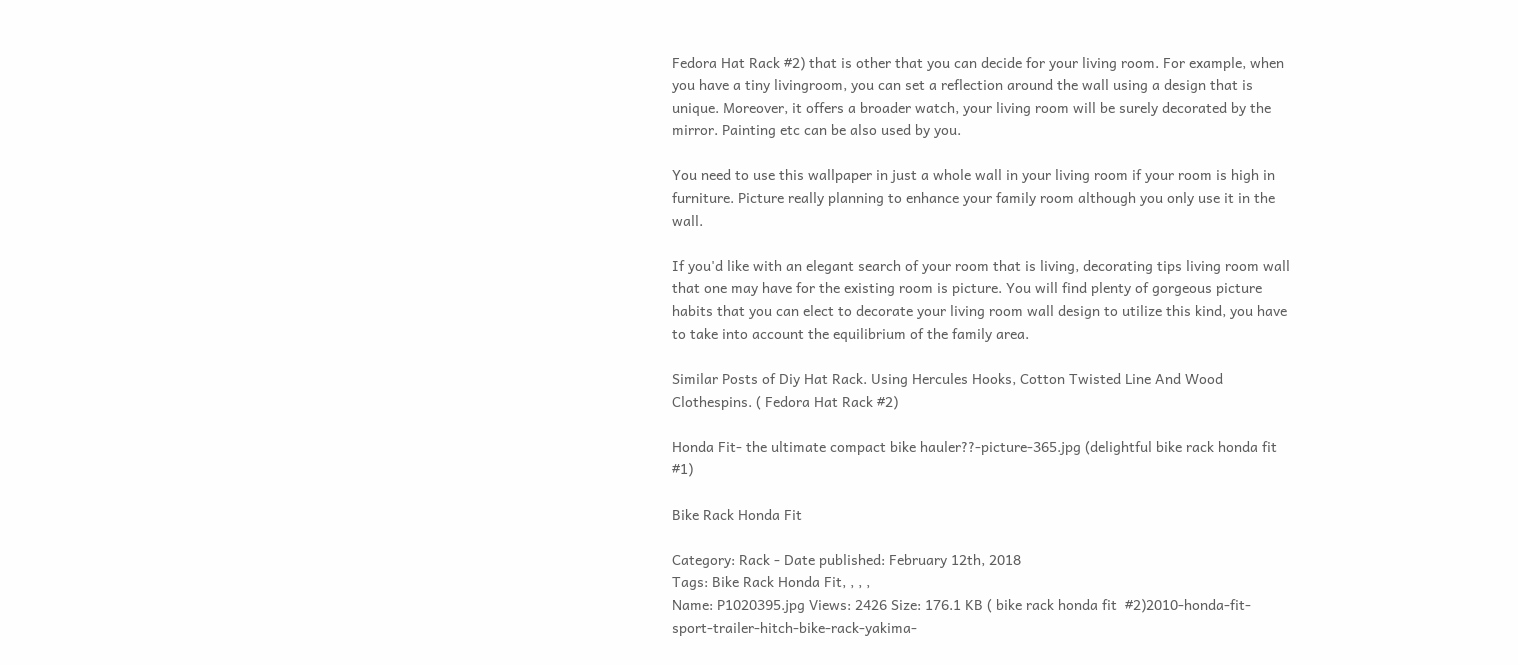Fedora Hat Rack #2) that is other that you can decide for your living room. For example, when you have a tiny livingroom, you can set a reflection around the wall using a design that is unique. Moreover, it offers a broader watch, your living room will be surely decorated by the mirror. Painting etc can be also used by you.

You need to use this wallpaper in just a whole wall in your living room if your room is high in furniture. Picture really planning to enhance your family room although you only use it in the wall.

If you'd like with an elegant search of your room that is living, decorating tips living room wall that one may have for the existing room is picture. You will find plenty of gorgeous picture habits that you can elect to decorate your living room wall design to utilize this kind, you have to take into account the equilibrium of the family area.

Similar Posts of Diy Hat Rack. Using Hercules Hooks, Cotton Twisted Line And Wood Clothespins. ( Fedora Hat Rack #2)

Honda Fit- the ultimate compact bike hauler??-picture-365.jpg (delightful bike rack honda fit #1)

Bike Rack Honda Fit

Category: Rack - Date published: February 12th, 2018
Tags: Bike Rack Honda Fit, , , ,
Name: P1020395.jpg Views: 2426 Size: 176.1 KB ( bike rack honda fit  #2)2010-honda-fit-sport-trailer-hitch-bike-rack-yakima-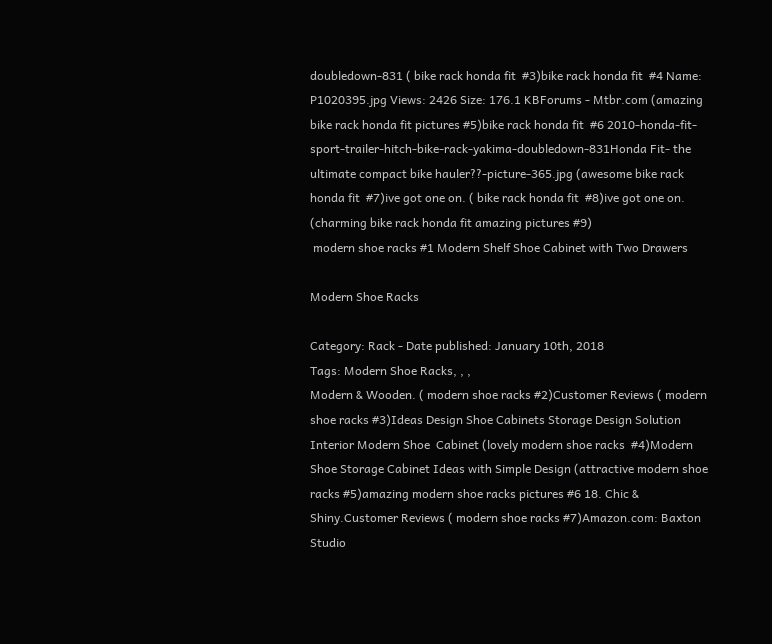doubledown-831 ( bike rack honda fit  #3)bike rack honda fit  #4 Name: P1020395.jpg Views: 2426 Size: 176.1 KBForums - Mtbr.com (amazing bike rack honda fit pictures #5)bike rack honda fit  #6 2010-honda-fit-sport-trailer-hitch-bike-rack-yakima-doubledown-831Honda Fit- the ultimate compact bike hauler??-picture-365.jpg (awesome bike rack honda fit  #7)ive got one on. ( bike rack honda fit  #8)ive got one on. (charming bike rack honda fit amazing pictures #9)
 modern shoe racks #1 Modern Shelf Shoe Cabinet with Two Drawers

Modern Shoe Racks

Category: Rack - Date published: January 10th, 2018
Tags: Modern Shoe Racks, , ,
Modern & Wooden. ( modern shoe racks #2)Customer Reviews ( modern shoe racks #3)Ideas Design Shoe Cabinets Storage Design Solution Interior Modern Shoe  Cabinet (lovely modern shoe racks  #4)Modern Shoe Storage Cabinet Ideas with Simple Design (attractive modern shoe racks #5)amazing modern shoe racks pictures #6 18. Chic & Shiny.Customer Reviews ( modern shoe racks #7)Amazon.com: Baxton Studio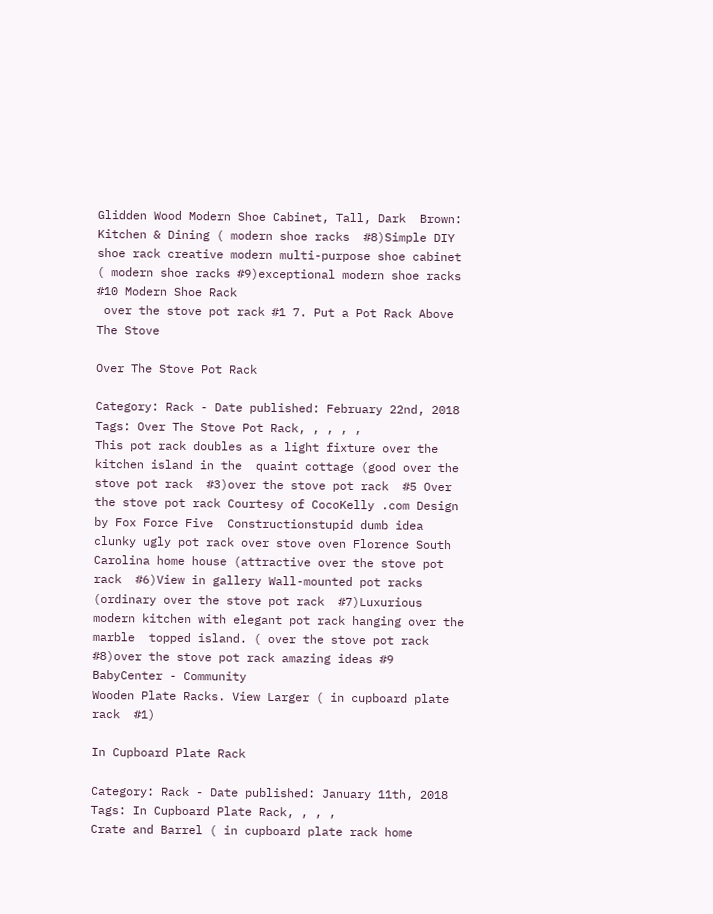Glidden Wood Modern Shoe Cabinet, Tall, Dark  Brown: Kitchen & Dining ( modern shoe racks  #8)Simple DIY shoe rack creative modern multi-purpose shoe cabinet ( modern shoe racks #9)exceptional modern shoe racks  #10 Modern Shoe Rack
 over the stove pot rack #1 7. Put a Pot Rack Above The Stove

Over The Stove Pot Rack

Category: Rack - Date published: February 22nd, 2018
Tags: Over The Stove Pot Rack, , , , ,
This pot rack doubles as a light fixture over the kitchen island in the  quaint cottage (good over the stove pot rack  #3)over the stove pot rack  #5 Over the stove pot rack Courtesy of CocoKelly .com Design by Fox Force Five  Constructionstupid dumb idea clunky ugly pot rack over stove oven Florence South  Carolina home house (attractive over the stove pot rack  #6)View in gallery Wall-mounted pot racks (ordinary over the stove pot rack  #7)Luxurious modern kitchen with elegant pot rack hanging over the marble  topped island. ( over the stove pot rack  #8)over the stove pot rack amazing ideas #9 BabyCenter - Community
Wooden Plate Racks. View Larger ( in cupboard plate rack  #1)

In Cupboard Plate Rack

Category: Rack - Date published: January 11th, 2018
Tags: In Cupboard Plate Rack, , , ,
Crate and Barrel ( in cupboard plate rack home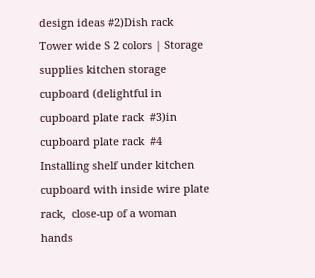design ideas #2)Dish rack Tower wide S 2 colors | Storage supplies kitchen storage cupboard (delightful in cupboard plate rack  #3)in cupboard plate rack  #4 Installing shelf under kitchen cupboard with inside wire plate rack,  close-up of a woman hands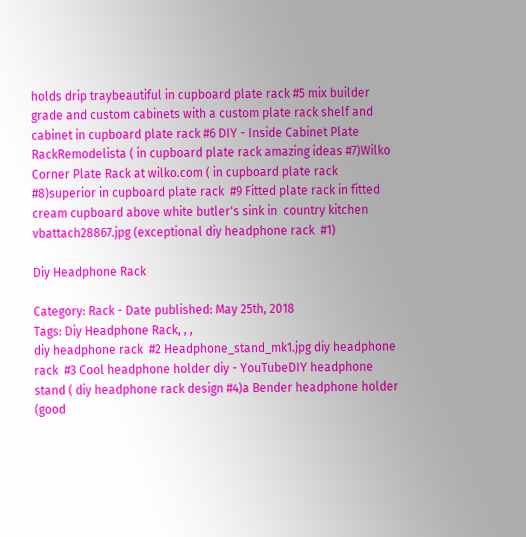holds drip traybeautiful in cupboard plate rack #5 mix builder grade and custom cabinets with a custom plate rack shelf and  cabinet in cupboard plate rack #6 DIY - Inside Cabinet Plate RackRemodelista ( in cupboard plate rack amazing ideas #7)Wilko Corner Plate Rack at wilko.com ( in cupboard plate rack  #8)superior in cupboard plate rack  #9 Fitted plate rack in fitted cream cupboard above white butler's sink in  country kitchen
vbattach28867.jpg (exceptional diy headphone rack  #1)

Diy Headphone Rack

Category: Rack - Date published: May 25th, 2018
Tags: Diy Headphone Rack, , ,
diy headphone rack  #2 Headphone_stand_mk1.jpg diy headphone rack  #3 Cool headphone holder diy - YouTubeDIY headphone stand ( diy headphone rack design #4)a Bender headphone holder (good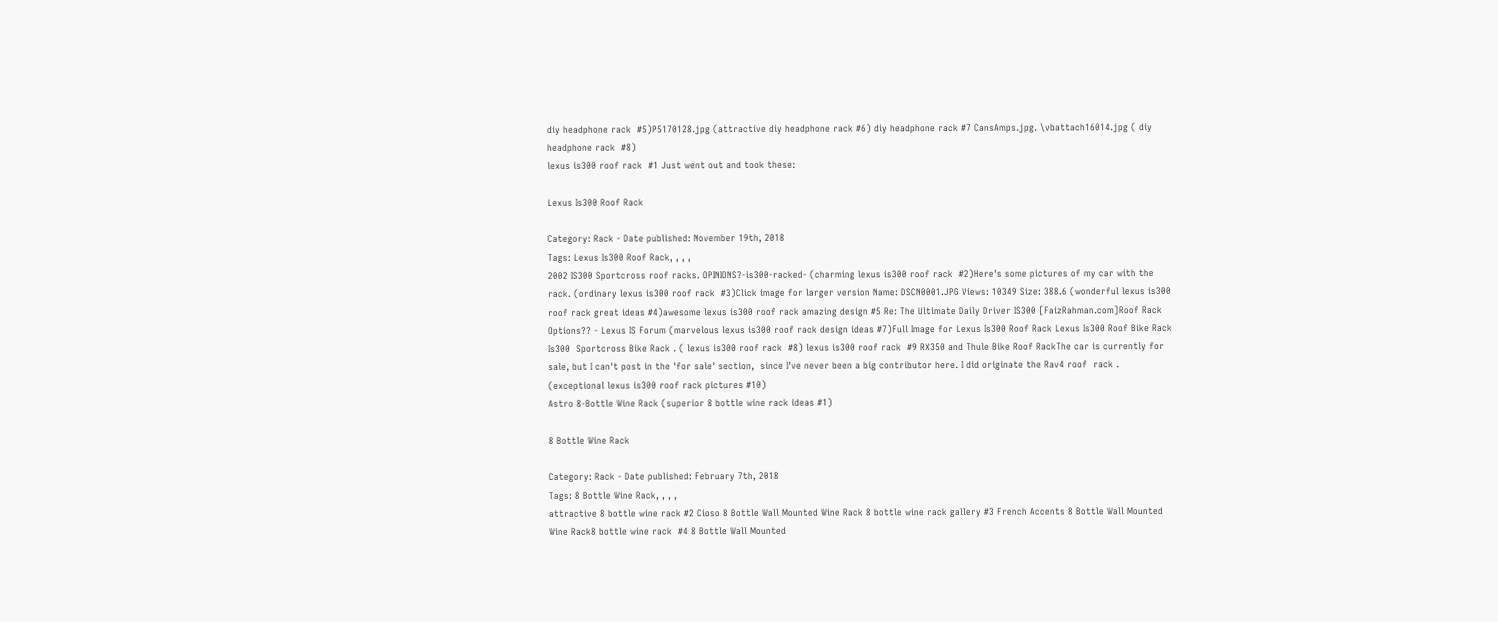diy headphone rack  #5)P5170128.jpg (attractive diy headphone rack #6) diy headphone rack #7 CansAmps.jpg. \vbattach16014.jpg ( diy headphone rack  #8)
lexus is300 roof rack  #1 Just went out and took these:

Lexus Is300 Roof Rack

Category: Rack - Date published: November 19th, 2018
Tags: Lexus Is300 Roof Rack, , , ,
2002 IS300 Sportcross roof racks. OPINIONS?-is300-racked- (charming lexus is300 roof rack  #2)Here's some pictures of my car with the rack. (ordinary lexus is300 roof rack  #3)Click image for larger version Name: DSCN0001.JPG Views: 10349 Size: 388.6 (wonderful lexus is300 roof rack great ideas #4)awesome lexus is300 roof rack amazing design #5 Re: The Ultimate Daily Driver IS300 [FaizRahman.com]Roof Rack Options?? - Lexus IS Forum (marvelous lexus is300 roof rack design ideas #7)Full Image for Lexus Is300 Roof Rack Lexus Is300 Roof Bike Rack Is300  Sportcross Bike Rack . ( lexus is300 roof rack  #8) lexus is300 roof rack  #9 RX350 and Thule Bike Roof RackThe car is currently for sale, but I can't post in the 'for sale' section,  since I've never been a big contributor here. I did originate the Rav4 roof  rack . (exceptional lexus is300 roof rack pictures #10)
Astro 8-Bottle Wine Rack (superior 8 bottle wine rack ideas #1)

8 Bottle Wine Rack

Category: Rack - Date published: February 7th, 2018
Tags: 8 Bottle Wine Rack, , , ,
attractive 8 bottle wine rack #2 Cioso 8 Bottle Wall Mounted Wine Rack 8 bottle wine rack gallery #3 French Accents 8 Bottle Wall Mounted Wine Rack8 bottle wine rack  #4 8 Bottle Wall Mounted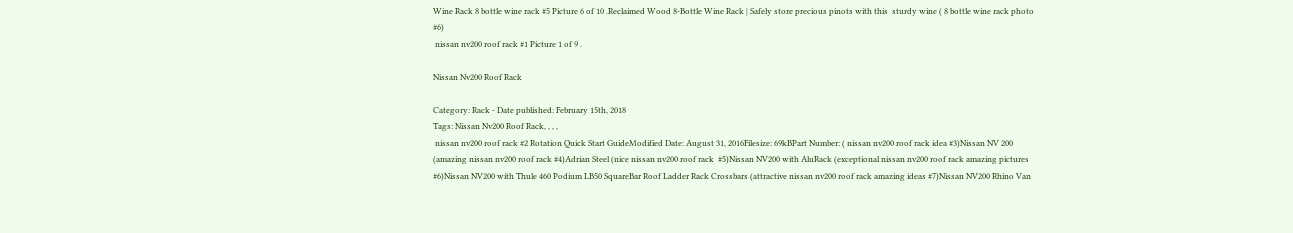Wine Rack 8 bottle wine rack #5 Picture 6 of 10 .Reclaimed Wood 8-Bottle Wine Rack | Safely store precious pinots with this  sturdy wine ( 8 bottle wine rack photo #6)
 nissan nv200 roof rack #1 Picture 1 of 9 .

Nissan Nv200 Roof Rack

Category: Rack - Date published: February 15th, 2018
Tags: Nissan Nv200 Roof Rack, , , ,
 nissan nv200 roof rack #2 Rotation Quick Start GuideModified Date: August 31, 2016Filesize: 69kBPart Number: ( nissan nv200 roof rack idea #3)Nissan NV 200 (amazing nissan nv200 roof rack #4)Adrian Steel (nice nissan nv200 roof rack  #5)Nissan NV200 with AluRack (exceptional nissan nv200 roof rack amazing pictures #6)Nissan NV200 with Thule 460 Podium LB50 SquareBar Roof Ladder Rack Crossbars (attractive nissan nv200 roof rack amazing ideas #7)Nissan NV200 Rhino Van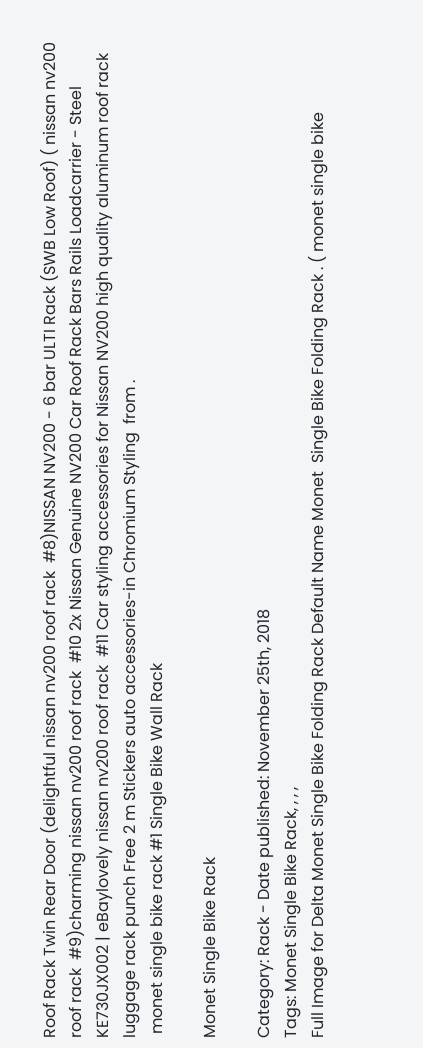Roof Rack Twin Rear Door (delightful nissan nv200 roof rack  #8)NISSAN NV200 - 6 bar ULTI Rack (SWB Low Roof) ( nissan nv200 roof rack  #9)charming nissan nv200 roof rack  #10 2x Nissan Genuine NV200 Car Roof Rack Bars Rails Loadcarrier - Steel  KE730JX002 | eBaylovely nissan nv200 roof rack  #11 Car styling accessories for Nissan NV200 high quality aluminum roof rack  luggage rack punch Free 2 m Stickers auto accessories-in Chromium Styling  from .
 monet single bike rack #1 Single Bike Wall Rack

Monet Single Bike Rack

Category: Rack - Date published: November 25th, 2018
Tags: Monet Single Bike Rack, , , ,
Full Image for Delta Monet Single Bike Folding Rack Default Name Monet  Single Bike Folding Rack . ( monet single bike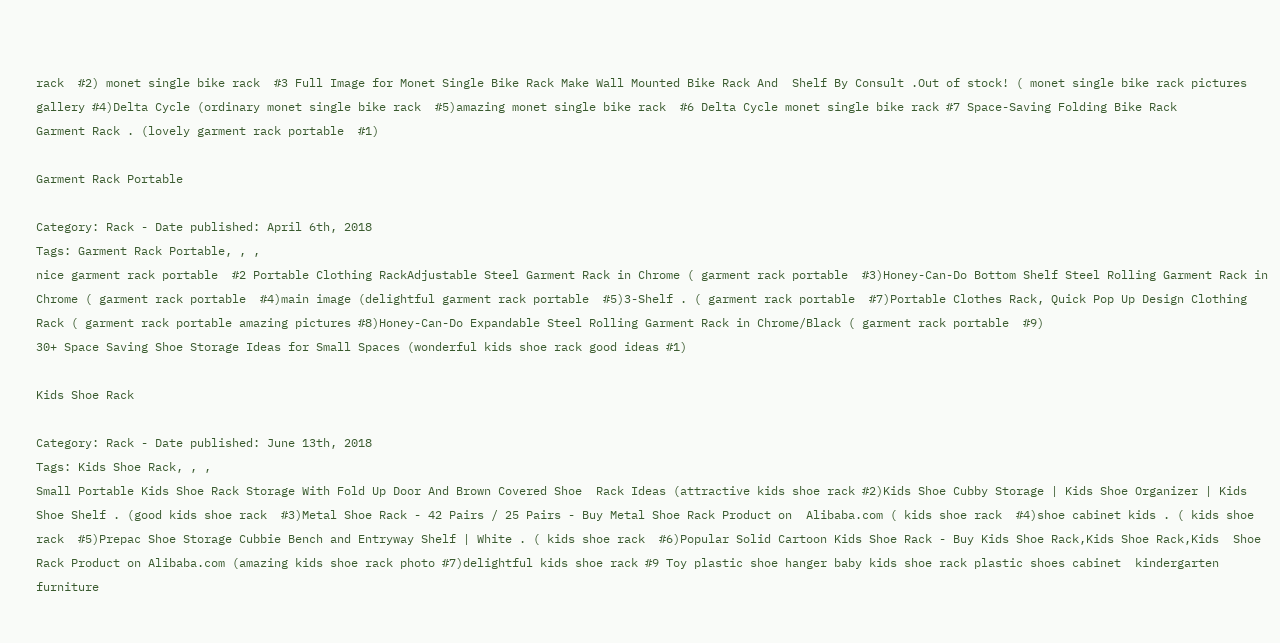rack  #2) monet single bike rack  #3 Full Image for Monet Single Bike Rack Make Wall Mounted Bike Rack And  Shelf By Consult .Out of stock! ( monet single bike rack pictures gallery #4)Delta Cycle (ordinary monet single bike rack  #5)amazing monet single bike rack  #6 Delta Cycle monet single bike rack #7 Space-Saving Folding Bike Rack
Garment Rack . (lovely garment rack portable  #1)

Garment Rack Portable

Category: Rack - Date published: April 6th, 2018
Tags: Garment Rack Portable, , ,
nice garment rack portable  #2 Portable Clothing RackAdjustable Steel Garment Rack in Chrome ( garment rack portable  #3)Honey-Can-Do Bottom Shelf Steel Rolling Garment Rack in Chrome ( garment rack portable  #4)main image (delightful garment rack portable  #5)3-Shelf . ( garment rack portable  #7)Portable Clothes Rack, Quick Pop Up Design Clothing Rack ( garment rack portable amazing pictures #8)Honey-Can-Do Expandable Steel Rolling Garment Rack in Chrome/Black ( garment rack portable  #9)
30+ Space Saving Shoe Storage Ideas for Small Spaces (wonderful kids shoe rack good ideas #1)

Kids Shoe Rack

Category: Rack - Date published: June 13th, 2018
Tags: Kids Shoe Rack, , ,
Small Portable Kids Shoe Rack Storage With Fold Up Door And Brown Covered Shoe  Rack Ideas (attractive kids shoe rack #2)Kids Shoe Cubby Storage | Kids Shoe Organizer | Kids Shoe Shelf . (good kids shoe rack  #3)Metal Shoe Rack - 42 Pairs / 25 Pairs - Buy Metal Shoe Rack Product on  Alibaba.com ( kids shoe rack  #4)shoe cabinet kids . ( kids shoe rack  #5)Prepac Shoe Storage Cubbie Bench and Entryway Shelf | White . ( kids shoe rack  #6)Popular Solid Cartoon Kids Shoe Rack - Buy Kids Shoe Rack,Kids Shoe Rack,Kids  Shoe Rack Product on Alibaba.com (amazing kids shoe rack photo #7)delightful kids shoe rack #9 Toy plastic shoe hanger baby kids shoe rack plastic shoes cabinet  kindergarten furniture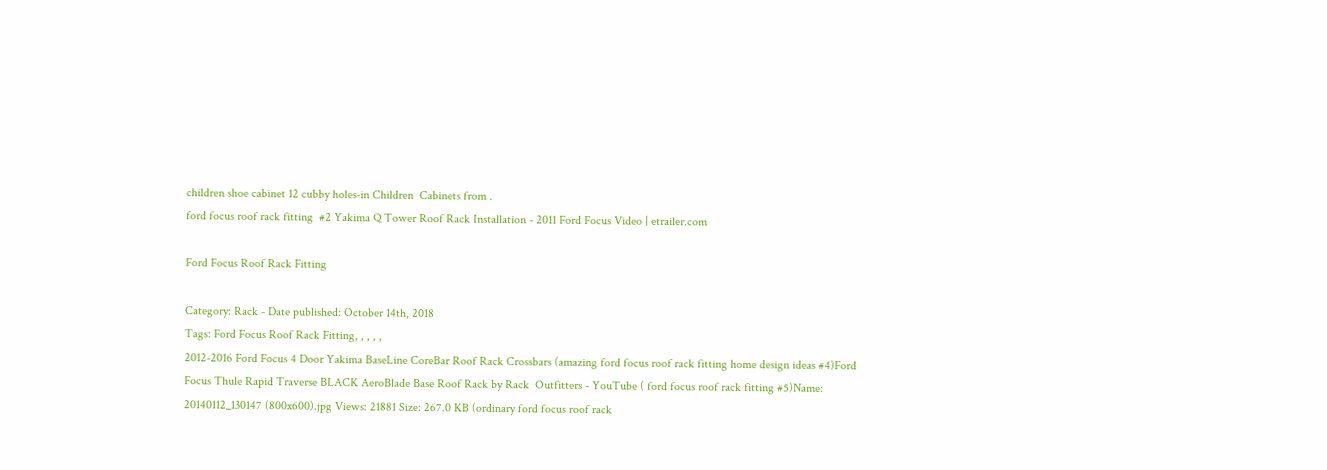children shoe cabinet 12 cubby holes-in Children  Cabinets from .
ford focus roof rack fitting  #2 Yakima Q Tower Roof Rack Installation - 2011 Ford Focus Video | etrailer.com

Ford Focus Roof Rack Fitting

Category: Rack - Date published: October 14th, 2018
Tags: Ford Focus Roof Rack Fitting, , , , ,
2012-2016 Ford Focus 4 Door Yakima BaseLine CoreBar Roof Rack Crossbars (amazing ford focus roof rack fitting home design ideas #4)Ford Focus Thule Rapid Traverse BLACK AeroBlade Base Roof Rack by Rack  Outfitters - YouTube ( ford focus roof rack fitting #5)Name: 20140112_130147 (800x600).jpg Views: 21881 Size: 267.0 KB (ordinary ford focus roof rack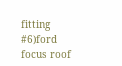fitting  #6)ford focus roof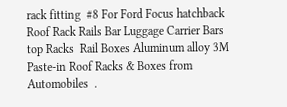rack fitting  #8 For Ford Focus hatchback Roof Rack Rails Bar Luggage Carrier Bars top Racks  Rail Boxes Aluminum alloy 3M Paste-in Roof Racks & Boxes from Automobiles  .